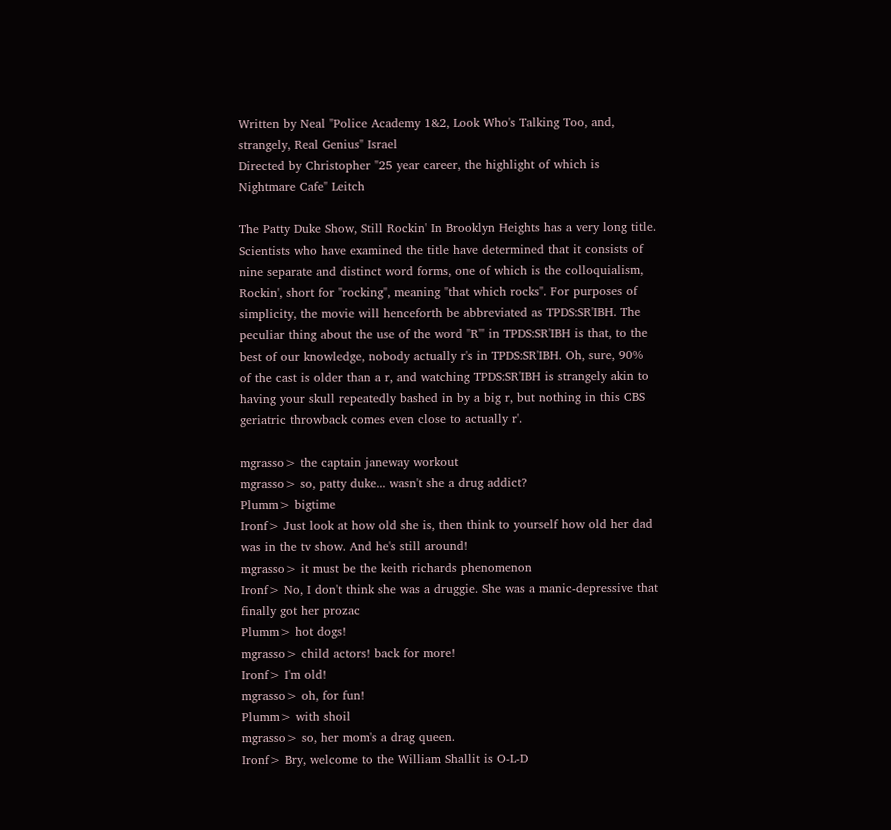Written by Neal "Police Academy 1&2, Look Who's Talking Too, and, strangely, Real Genius" Israel
Directed by Christopher "25 year career, the highlight of which is Nightmare Cafe" Leitch

The Patty Duke Show, Still Rockin' In Brooklyn Heights has a very long title. Scientists who have examined the title have determined that it consists of nine separate and distinct word forms, one of which is the colloquialism, Rockin', short for "rocking", meaning "that which rocks". For purposes of simplicity, the movie will henceforth be abbreviated as TPDS:SR'IBH. The peculiar thing about the use of the word "R'" in TPDS:SR'IBH is that, to the best of our knowledge, nobody actually r's in TPDS:SR'IBH. Oh, sure, 90% of the cast is older than a r, and watching TPDS:SR'IBH is strangely akin to having your skull repeatedly bashed in by a big r, but nothing in this CBS geriatric throwback comes even close to actually r'.

mgrasso> the captain janeway workout
mgrasso> so, patty duke... wasn't she a drug addict?
Plumm> bigtime
Ironf> Just look at how old she is, then think to yourself how old her dad was in the tv show. And he's still around!
mgrasso> it must be the keith richards phenomenon
Ironf> No, I don't think she was a druggie. She was a manic-depressive that finally got her prozac
Plumm> hot dogs!
mgrasso> child actors! back for more!
Ironf> I'm old!
mgrasso> oh, for fun!
Plumm> with shoil
mgrasso> so, her mom's a drag queen.
Ironf> Bry, welcome to the William Shallit is O-L-D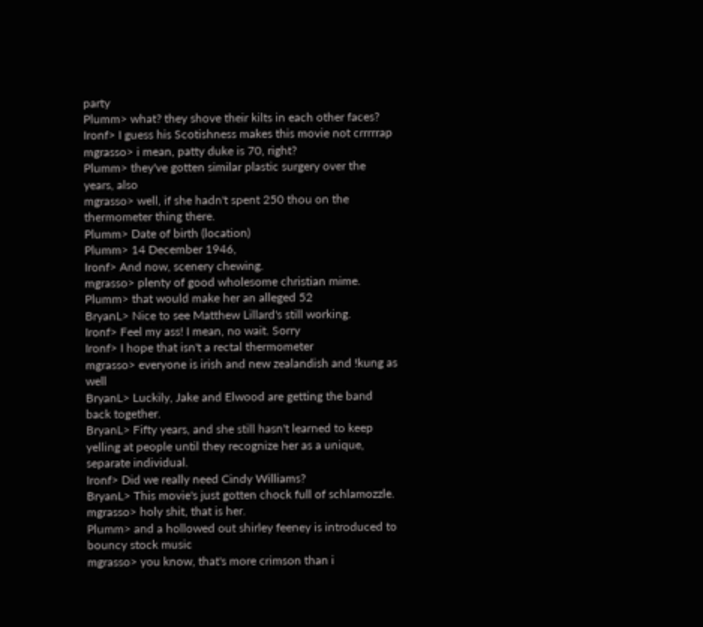party
Plumm> what? they shove their kilts in each other faces?
Ironf> I guess his Scotishness makes this movie not crrrrrap
mgrasso> i mean, patty duke is 70, right?
Plumm> they've gotten similar plastic surgery over the years, also
mgrasso> well, if she hadn't spent 250 thou on the thermometer thing there.
Plumm> Date of birth (location)
Plumm> 14 December 1946,
Ironf> And now, scenery chewing.
mgrasso> plenty of good wholesome christian mime.
Plumm> that would make her an alleged 52
BryanL> Nice to see Matthew Lillard's still working.
Ironf> Feel my ass! I mean, no wait. Sorry
Ironf> I hope that isn't a rectal thermometer
mgrasso> everyone is irish and new zealandish and !kung as well
BryanL> Luckily, Jake and Elwood are getting the band back together.
BryanL> Fifty years, and she still hasn't learned to keep yelling at people until they recognize her as a unique, separate individual.
Ironf> Did we really need Cindy Williams?
BryanL> This movie's just gotten chock full of schlamozzle.
mgrasso> holy shit, that is her.
Plumm> and a hollowed out shirley feeney is introduced to bouncy stock music
mgrasso> you know, that's more crimson than i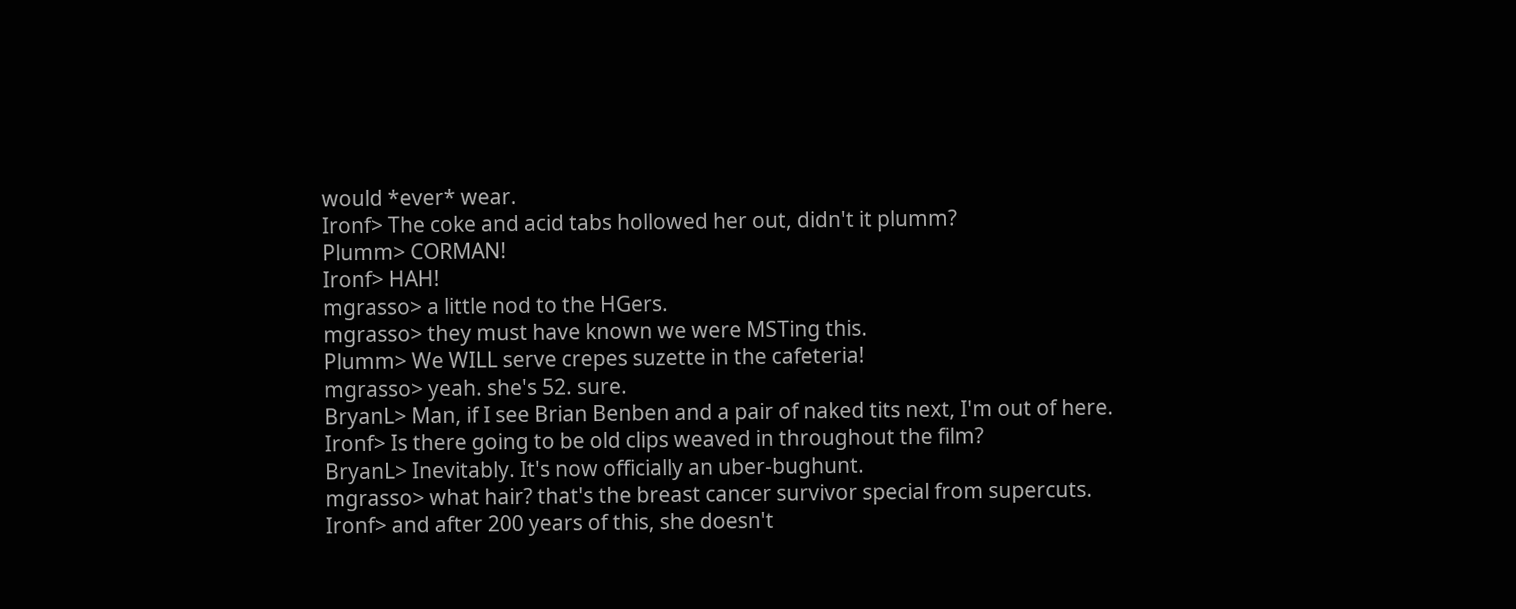would *ever* wear.
Ironf> The coke and acid tabs hollowed her out, didn't it plumm?
Plumm> CORMAN!
Ironf> HAH!
mgrasso> a little nod to the HGers.
mgrasso> they must have known we were MSTing this.
Plumm> We WILL serve crepes suzette in the cafeteria!
mgrasso> yeah. she's 52. sure.
BryanL> Man, if I see Brian Benben and a pair of naked tits next, I'm out of here.
Ironf> Is there going to be old clips weaved in throughout the film?
BryanL> Inevitably. It's now officially an uber-bughunt.
mgrasso> what hair? that's the breast cancer survivor special from supercuts.
Ironf> and after 200 years of this, she doesn't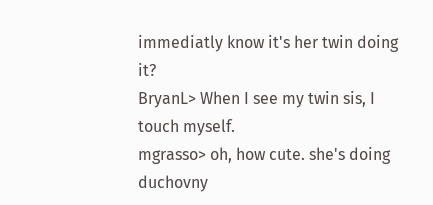immediatly know it's her twin doing it?
BryanL> When I see my twin sis, I touch myself.
mgrasso> oh, how cute. she's doing duchovny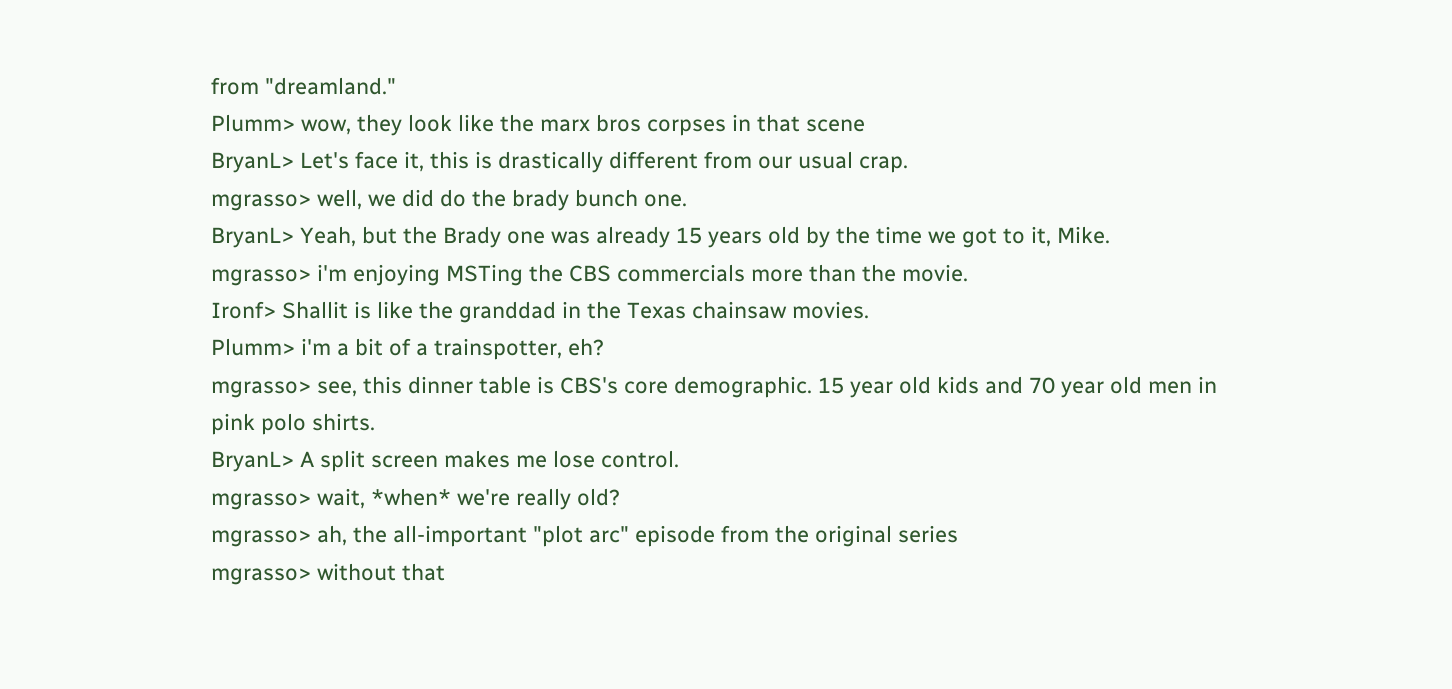from "dreamland."
Plumm> wow, they look like the marx bros corpses in that scene
BryanL> Let's face it, this is drastically different from our usual crap.
mgrasso> well, we did do the brady bunch one.
BryanL> Yeah, but the Brady one was already 15 years old by the time we got to it, Mike.
mgrasso> i'm enjoying MSTing the CBS commercials more than the movie.
Ironf> Shallit is like the granddad in the Texas chainsaw movies.
Plumm> i'm a bit of a trainspotter, eh?
mgrasso> see, this dinner table is CBS's core demographic. 15 year old kids and 70 year old men in pink polo shirts.
BryanL> A split screen makes me lose control.
mgrasso> wait, *when* we're really old?
mgrasso> ah, the all-important "plot arc" episode from the original series
mgrasso> without that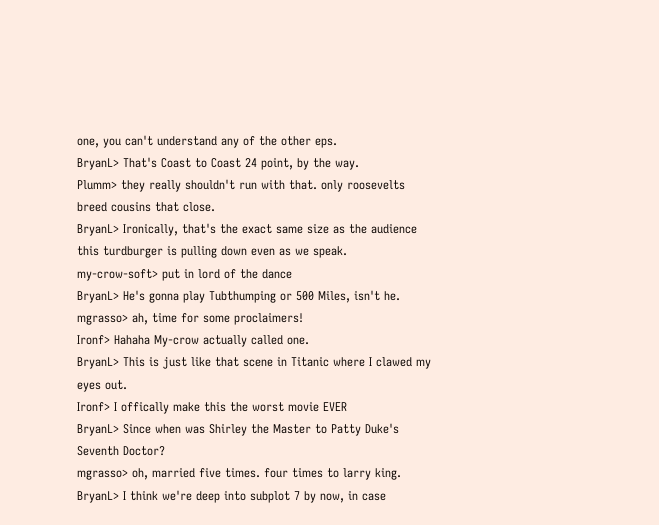one, you can't understand any of the other eps.
BryanL> That's Coast to Coast 24 point, by the way.
Plumm> they really shouldn't run with that. only roosevelts breed cousins that close.
BryanL> Ironically, that's the exact same size as the audience this turdburger is pulling down even as we speak.
my-crow-soft> put in lord of the dance
BryanL> He's gonna play Tubthumping or 500 Miles, isn't he.
mgrasso> ah, time for some proclaimers!
Ironf> Hahaha My-crow actually called one.
BryanL> This is just like that scene in Titanic where I clawed my eyes out.
Ironf> I offically make this the worst movie EVER
BryanL> Since when was Shirley the Master to Patty Duke's Seventh Doctor?
mgrasso> oh, married five times. four times to larry king.
BryanL> I think we're deep into subplot 7 by now, in case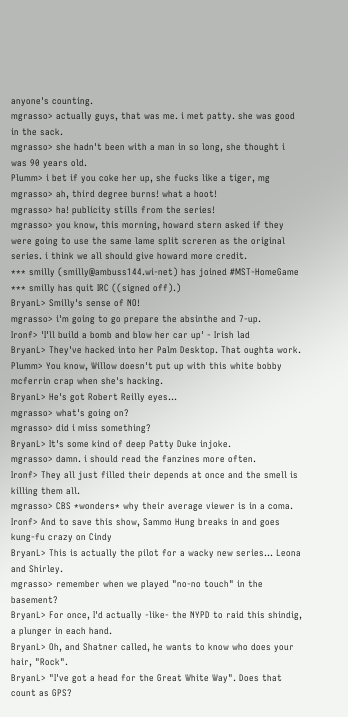anyone's counting.
mgrasso> actually guys, that was me. i met patty. she was good in the sack.
mgrasso> she hadn't been with a man in so long, she thought i was 90 years old.
Plumm> i bet if you coke her up, she fucks like a tiger, mg
mgrasso> ah, third degree burns! what a hoot!
mgrasso> ha! publicity stills from the series!
mgrasso> you know, this morning, howard stern asked if they were going to use the same lame split screren as the original series. i think we all should give howard more credit.
*** smilly (smilly@ambuss144.wi-net) has joined #MST-HomeGame
*** smilly has quit IRC ((signed off).)
BryanL> Smilly's sense of NO!
mgrasso> i'm going to go prepare the absinthe and 7-up.
Ironf> 'I'll build a bomb and blow her car up' - Irish lad
BryanL> They've hacked into her Palm Desktop. That oughta work.
Plumm> You know, Willow doesn't put up with this white bobby mcferrin crap when she's hacking.
BryanL> He's got Robert Reilly eyes...
mgrasso> what's going on?
mgrasso> did i miss something?
BryanL> It's some kind of deep Patty Duke injoke.
mgrasso> damn. i should read the fanzines more often.
Ironf> They all just filled their depends at once and the smell is killing them all.
mgrasso> CBS *wonders* why their average viewer is in a coma.
Ironf> And to save this show, Sammo Hung breaks in and goes kung-fu crazy on Cindy
BryanL> This is actually the pilot for a wacky new series... Leona and Shirley.
mgrasso> remember when we played "no-no touch" in the basement?
BryanL> For once, I'd actually -like- the NYPD to raid this shindig, a plunger in each hand.
BryanL> Oh, and Shatner called, he wants to know who does your hair, "Rock".
BryanL> "I've got a head for the Great White Way". Does that count as GPS?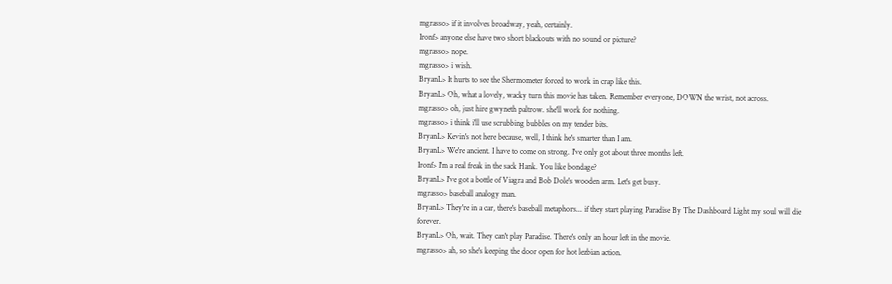mgrasso> if it involves broadway, yeah, certainly.
Ironf> anyone else have two short blackouts with no sound or picture?
mgrasso> nope.
mgrasso> i wish.
BryanL> It hurts to see the Shermometer forced to work in crap like this.
BryanL> Oh, what a lovely, wacky turn this movie has taken. Remember everyone, DOWN the wrist, not across.
mgrasso> oh, just hire gwyneth paltrow. she'll work for nothing.
mgrasso> i think i'll use scrubbing bubbles on my tender bits.
BryanL> Kevin's not here because, well, I think he's smarter than I am.
BryanL> We're ancient. I have to come on strong. I've only got about three months left.
Ironf> I'm a real freak in the sack Hank. You like bondage?
BryanL> I've got a bottle of Viagra and Bob Dole's wooden arm. Let's get busy.
mgrasso> baseball analogy man.
BryanL> They're in a car, there's baseball metaphors... if they start playing Paradise By The Dashboard Light my soul will die forever.
BryanL> Oh, wait. They can't play Paradise. There's only an hour left in the movie.
mgrasso> ah, so she's keeping the door open for hot lezbian action.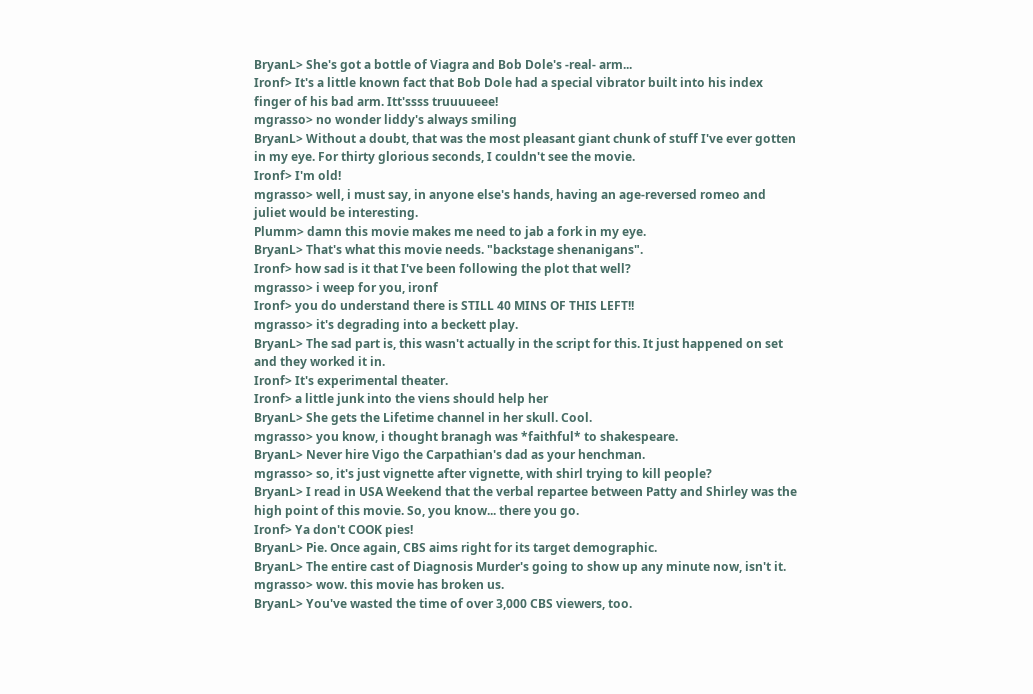BryanL> She's got a bottle of Viagra and Bob Dole's -real- arm...
Ironf> It's a little known fact that Bob Dole had a special vibrator built into his index finger of his bad arm. Itt'ssss truuuueee!
mgrasso> no wonder liddy's always smiling
BryanL> Without a doubt, that was the most pleasant giant chunk of stuff I've ever gotten in my eye. For thirty glorious seconds, I couldn't see the movie.
Ironf> I'm old!
mgrasso> well, i must say, in anyone else's hands, having an age-reversed romeo and juliet would be interesting.
Plumm> damn this movie makes me need to jab a fork in my eye.
BryanL> That's what this movie needs. "backstage shenanigans".
Ironf> how sad is it that I've been following the plot that well?
mgrasso> i weep for you, ironf
Ironf> you do understand there is STILL 40 MINS OF THIS LEFT!!
mgrasso> it's degrading into a beckett play.
BryanL> The sad part is, this wasn't actually in the script for this. It just happened on set and they worked it in.
Ironf> It's experimental theater.
Ironf> a little junk into the viens should help her
BryanL> She gets the Lifetime channel in her skull. Cool.
mgrasso> you know, i thought branagh was *faithful* to shakespeare.
BryanL> Never hire Vigo the Carpathian's dad as your henchman.
mgrasso> so, it's just vignette after vignette, with shirl trying to kill people?
BryanL> I read in USA Weekend that the verbal repartee between Patty and Shirley was the high point of this movie. So, you know... there you go.
Ironf> Ya don't COOK pies!
BryanL> Pie. Once again, CBS aims right for its target demographic.
BryanL> The entire cast of Diagnosis Murder's going to show up any minute now, isn't it.
mgrasso> wow. this movie has broken us.
BryanL> You've wasted the time of over 3,000 CBS viewers, too.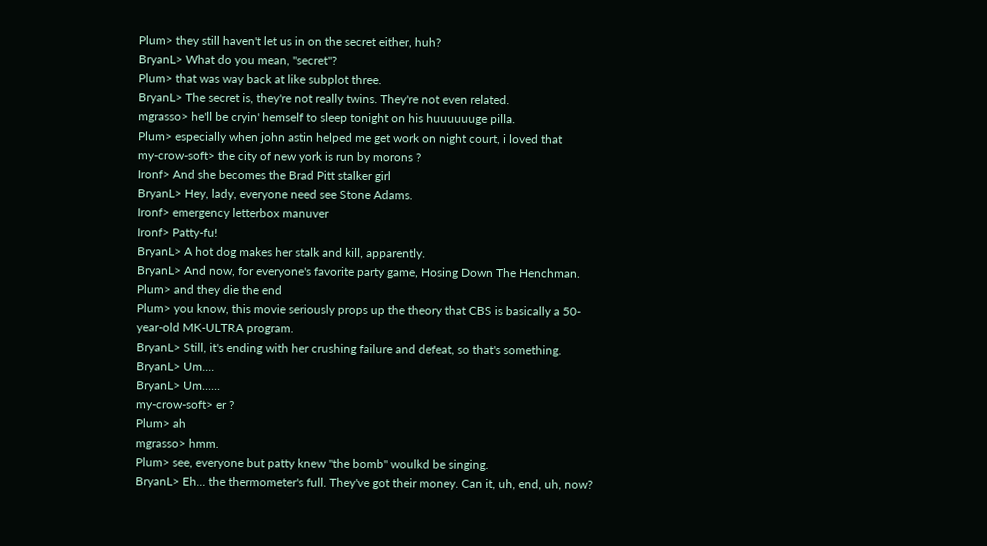Plum> they still haven't let us in on the secret either, huh?
BryanL> What do you mean, "secret"?
Plum> that was way back at like subplot three.
BryanL> The secret is, they're not really twins. They're not even related.
mgrasso> he'll be cryin' hemself to sleep tonight on his huuuuuuge pilla.
Plum> especially when john astin helped me get work on night court, i loved that
my-crow-soft> the city of new york is run by morons ?
Ironf> And she becomes the Brad Pitt stalker girl
BryanL> Hey, lady, everyone need see Stone Adams.
Ironf> emergency letterbox manuver
Ironf> Patty-fu!
BryanL> A hot dog makes her stalk and kill, apparently.
BryanL> And now, for everyone's favorite party game, Hosing Down The Henchman.
Plum> and they die the end
Plum> you know, this movie seriously props up the theory that CBS is basically a 50-year-old MK-ULTRA program.
BryanL> Still, it's ending with her crushing failure and defeat, so that's something.
BryanL> Um....
BryanL> Um......
my-crow-soft> er ?
Plum> ah
mgrasso> hmm.
Plum> see, everyone but patty knew "the bomb" woulkd be singing.
BryanL> Eh... the thermometer's full. They've got their money. Can it, uh, end, uh, now?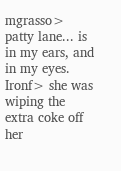mgrasso> patty lane... is in my ears, and in my eyes.
Ironf> she was wiping the extra coke off her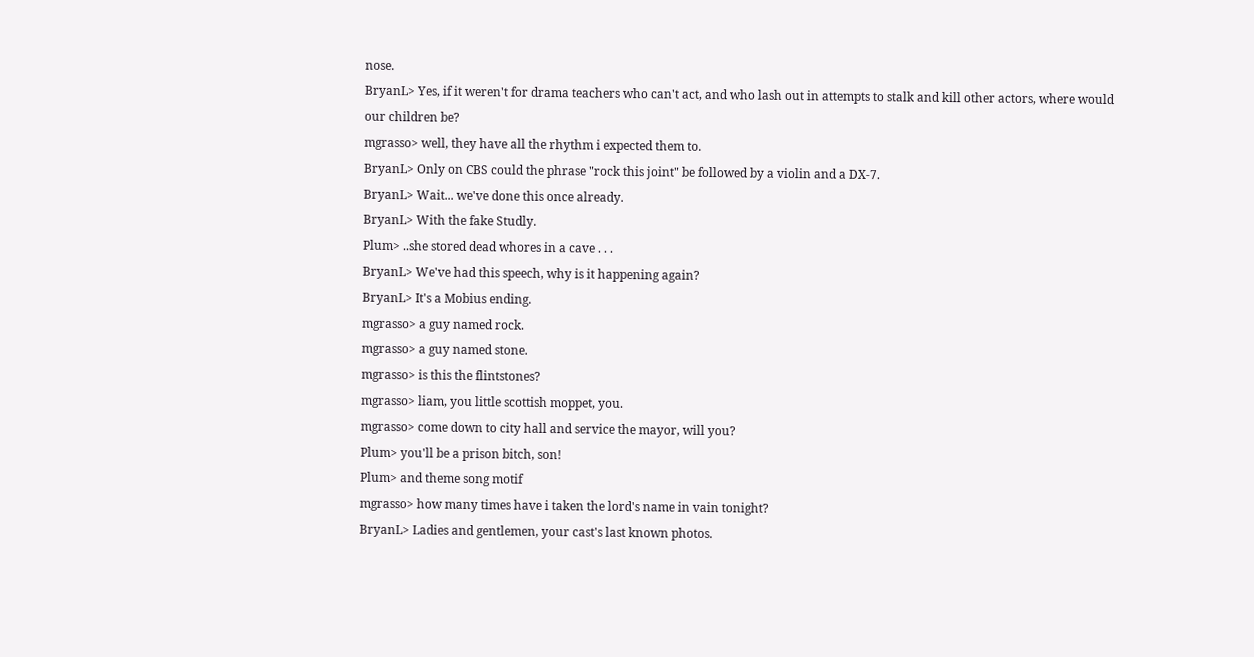nose.
BryanL> Yes, if it weren't for drama teachers who can't act, and who lash out in attempts to stalk and kill other actors, where would our children be?
mgrasso> well, they have all the rhythm i expected them to.
BryanL> Only on CBS could the phrase "rock this joint" be followed by a violin and a DX-7.
BryanL> Wait... we've done this once already.
BryanL> With the fake Studly.
Plum> ..she stored dead whores in a cave . . .
BryanL> We've had this speech, why is it happening again?
BryanL> It's a Mobius ending.
mgrasso> a guy named rock.
mgrasso> a guy named stone.
mgrasso> is this the flintstones?
mgrasso> liam, you little scottish moppet, you.
mgrasso> come down to city hall and service the mayor, will you?
Plum> you'll be a prison bitch, son!
Plum> and theme song motif
mgrasso> how many times have i taken the lord's name in vain tonight?
BryanL> Ladies and gentlemen, your cast's last known photos.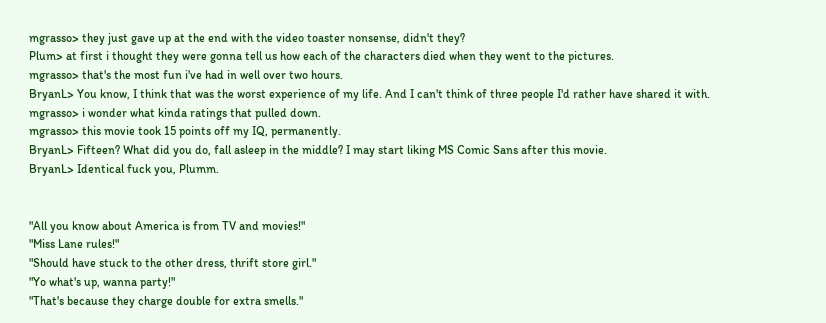mgrasso> they just gave up at the end with the video toaster nonsense, didn't they?
Plum> at first i thought they were gonna tell us how each of the characters died when they went to the pictures.
mgrasso> that's the most fun i've had in well over two hours.
BryanL> You know, I think that was the worst experience of my life. And I can't think of three people I'd rather have shared it with.
mgrasso> i wonder what kinda ratings that pulled down.
mgrasso> this movie took 15 points off my IQ, permanently.
BryanL> Fifteen? What did you do, fall asleep in the middle? I may start liking MS Comic Sans after this movie.
BryanL> Identical fuck you, Plumm.


"All you know about America is from TV and movies!"
"Miss Lane rules!"
"Should have stuck to the other dress, thrift store girl."
"Yo what's up, wanna party!"
"That's because they charge double for extra smells."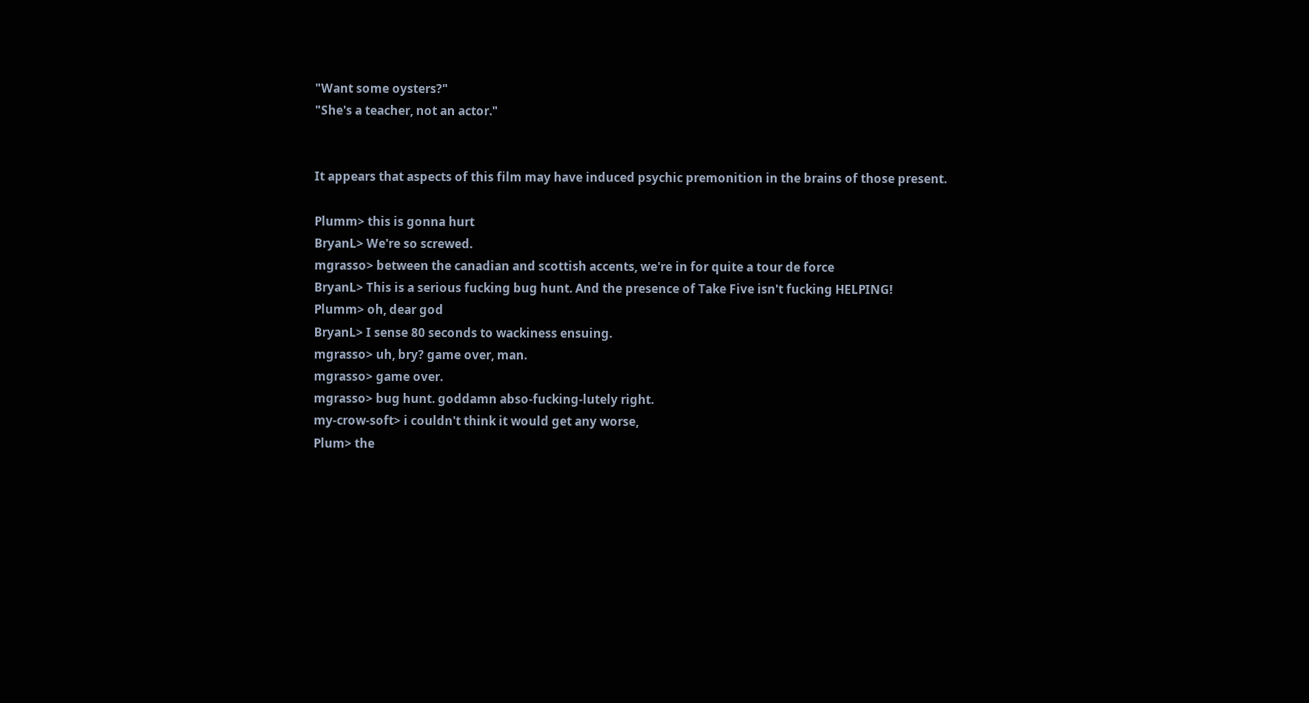"Want some oysters?"
"She's a teacher, not an actor."


It appears that aspects of this film may have induced psychic premonition in the brains of those present.

Plumm> this is gonna hurt
BryanL> We're so screwed.
mgrasso> between the canadian and scottish accents, we're in for quite a tour de force
BryanL> This is a serious fucking bug hunt. And the presence of Take Five isn't fucking HELPING!
Plumm> oh, dear god
BryanL> I sense 80 seconds to wackiness ensuing.
mgrasso> uh, bry? game over, man.
mgrasso> game over.
mgrasso> bug hunt. goddamn abso-fucking-lutely right.
my-crow-soft> i couldn't think it would get any worse,
Plum> the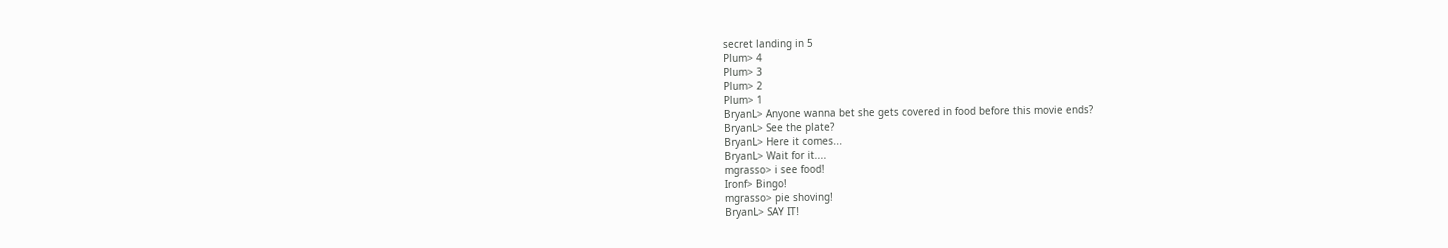secret landing in 5
Plum> 4
Plum> 3
Plum> 2
Plum> 1
BryanL> Anyone wanna bet she gets covered in food before this movie ends?
BryanL> See the plate?
BryanL> Here it comes...
BryanL> Wait for it....
mgrasso> i see food!
Ironf> Bingo!
mgrasso> pie shoving!
BryanL> SAY IT!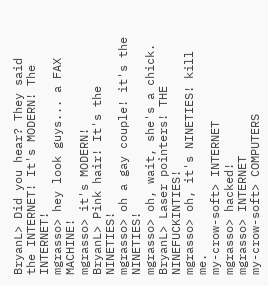BryanL> Did you hear? They said the INTERNET! It's MODERN! The INTERNET!
mgrasso> hey look guys... a FAX MACHINE!
mgrasso> it's MODERN!
BryanL> Pink hair! It's the NINETIES!
mgrasso> oh a gay couple! it's the NINETIES!
mgrasso> oh, wait, she's a chick.
BryanL> Laser pointers! THE NINEFUCKINTIES!
mgrasso> oh, it's NINETIES! kill me.
my-crow-soft> INTERNET
mgrasso> hacked!
mgrasso> INTERNET
my-crow-soft> COMPUTERS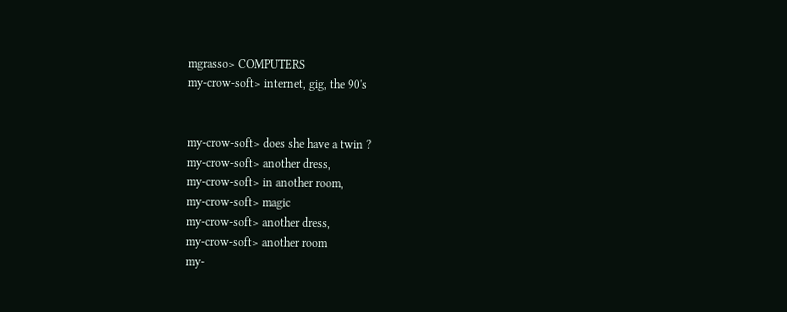mgrasso> COMPUTERS
my-crow-soft> internet, gig, the 90's


my-crow-soft> does she have a twin ?
my-crow-soft> another dress,
my-crow-soft> in another room,
my-crow-soft> magic
my-crow-soft> another dress,
my-crow-soft> another room
my-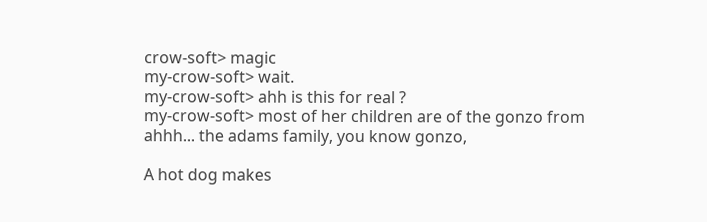crow-soft> magic
my-crow-soft> wait.
my-crow-soft> ahh is this for real ?
my-crow-soft> most of her children are of the gonzo from ahhh... the adams family, you know gonzo,

A hot dog makes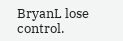BryanL lose control.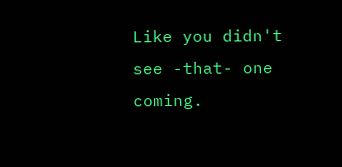Like you didn't see -that- one coming.